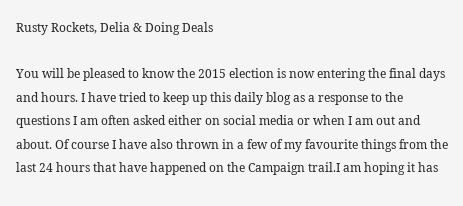Rusty Rockets, Delia & Doing Deals

You will be pleased to know the 2015 election is now entering the final days and hours. I have tried to keep up this daily blog as a response to the questions I am often asked either on social media or when I am out and about. Of course I have also thrown in a few of my favourite things from the last 24 hours that have happened on the Campaign trail.I am hoping it has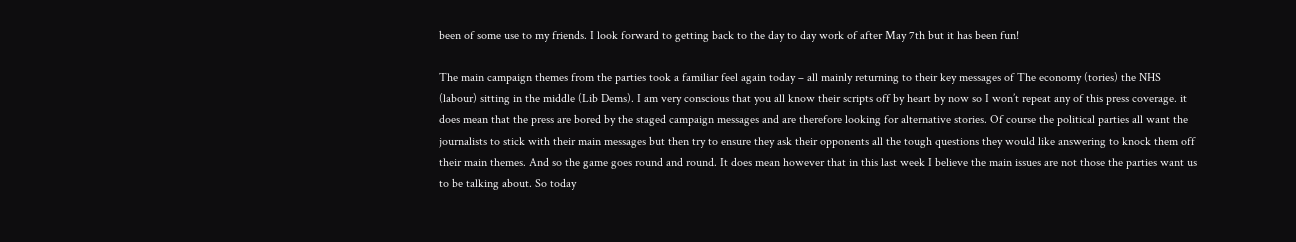been of some use to my friends. I look forward to getting back to the day to day work of after May 7th but it has been fun!

The main campaign themes from the parties took a familiar feel again today – all mainly returning to their key messages of The economy (tories) the NHS (labour) sitting in the middle (Lib Dems). I am very conscious that you all know their scripts off by heart by now so I won’t repeat any of this press coverage. it does mean that the press are bored by the staged campaign messages and are therefore looking for alternative stories. Of course the political parties all want the journalists to stick with their main messages but then try to ensure they ask their opponents all the tough questions they would like answering to knock them off their main themes. And so the game goes round and round. It does mean however that in this last week I believe the main issues are not those the parties want us to be talking about. So today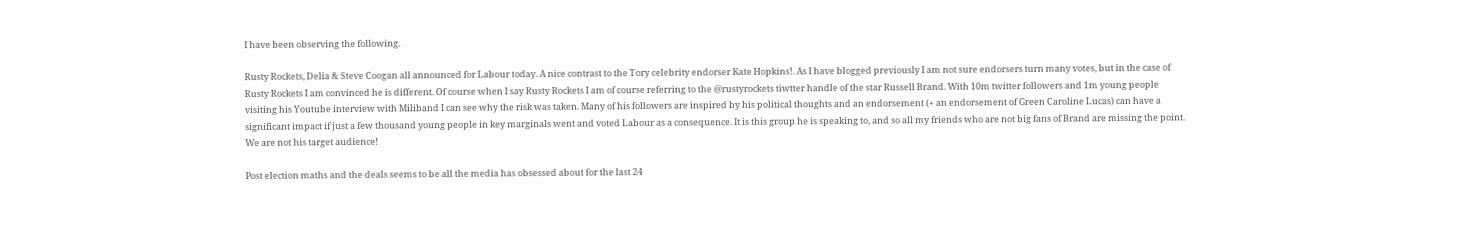I have been observing the following.

Rusty Rockets, Delia & Steve Coogan all announced for Labour today. A nice contrast to the Tory celebrity endorser Kate Hopkins!. As I have blogged previously I am not sure endorsers turn many votes, but in the case of Rusty Rockets I am convinced he is different. Of course when I say Rusty Rockets I am of course referring to the @rustyrockets tiwtter handle of the star Russell Brand. With 10m twitter followers and 1m young people visiting his Youtube interview with Miliband I can see why the risk was taken. Many of his followers are inspired by his political thoughts and an endorsement (+ an endorsement of Green Caroline Lucas) can have a significant impact if just a few thousand young people in key marginals went and voted Labour as a consequence. It is this group he is speaking to, and so all my friends who are not big fans of Brand are missing the point. We are not his target audience!

Post election maths and the deals seems to be all the media has obsessed about for the last 24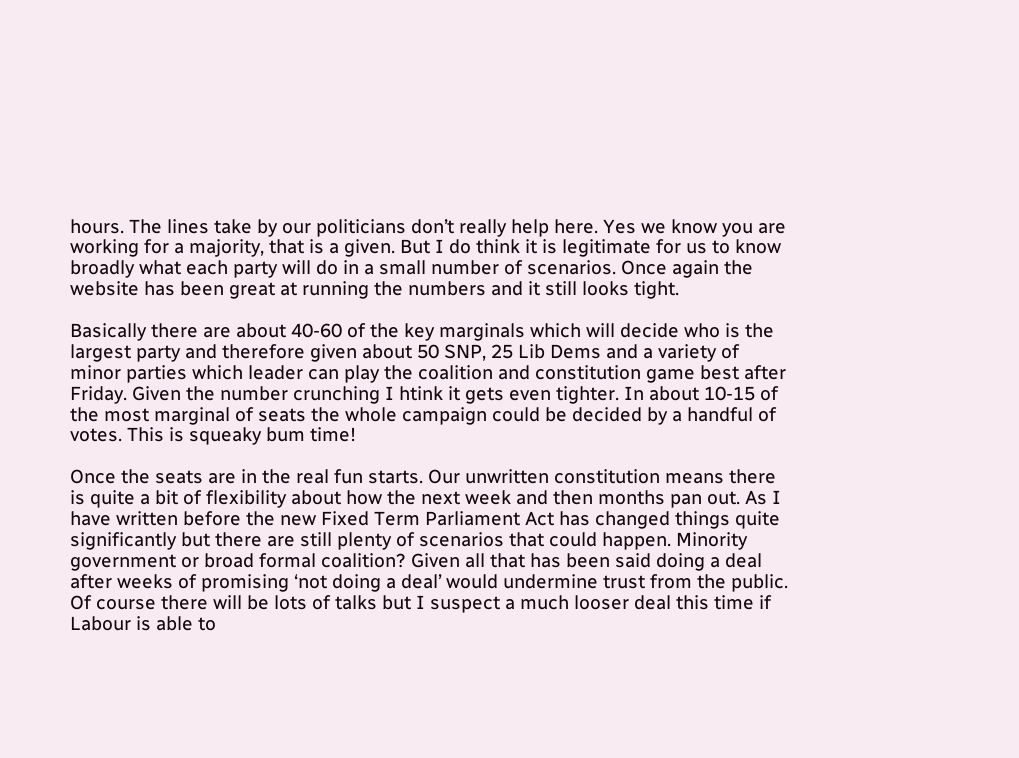hours. The lines take by our politicians don’t really help here. Yes we know you are working for a majority, that is a given. But I do think it is legitimate for us to know broadly what each party will do in a small number of scenarios. Once again the website has been great at running the numbers and it still looks tight.

Basically there are about 40-60 of the key marginals which will decide who is the largest party and therefore given about 50 SNP, 25 Lib Dems and a variety of minor parties which leader can play the coalition and constitution game best after Friday. Given the number crunching I htink it gets even tighter. In about 10-15 of the most marginal of seats the whole campaign could be decided by a handful of votes. This is squeaky bum time!

Once the seats are in the real fun starts. Our unwritten constitution means there is quite a bit of flexibility about how the next week and then months pan out. As I have written before the new Fixed Term Parliament Act has changed things quite significantly but there are still plenty of scenarios that could happen. Minority government or broad formal coalition? Given all that has been said doing a deal after weeks of promising ‘not doing a deal’ would undermine trust from the public. Of course there will be lots of talks but I suspect a much looser deal this time if Labour is able to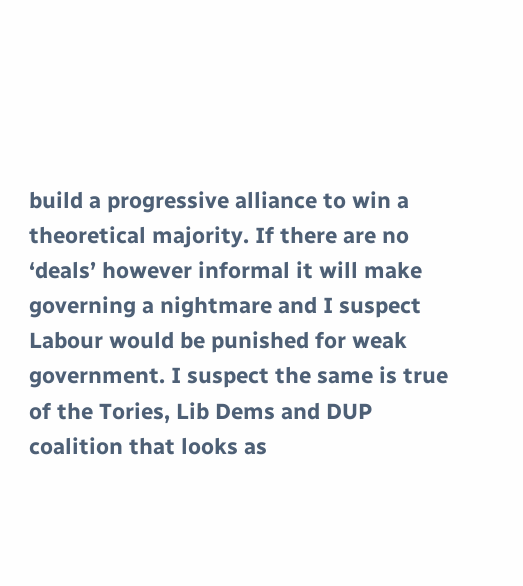build a progressive alliance to win a theoretical majority. If there are no ‘deals’ however informal it will make governing a nightmare and I suspect Labour would be punished for weak government. I suspect the same is true of the Tories, Lib Dems and DUP coalition that looks as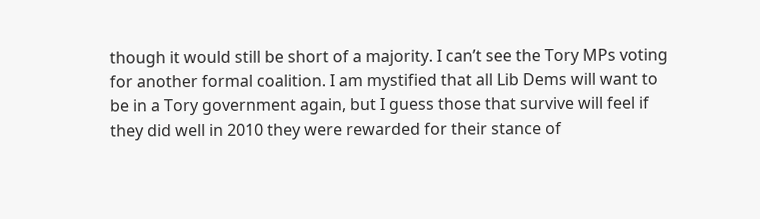though it would still be short of a majority. I can’t see the Tory MPs voting for another formal coalition. I am mystified that all Lib Dems will want to be in a Tory government again, but I guess those that survive will feel if they did well in 2010 they were rewarded for their stance of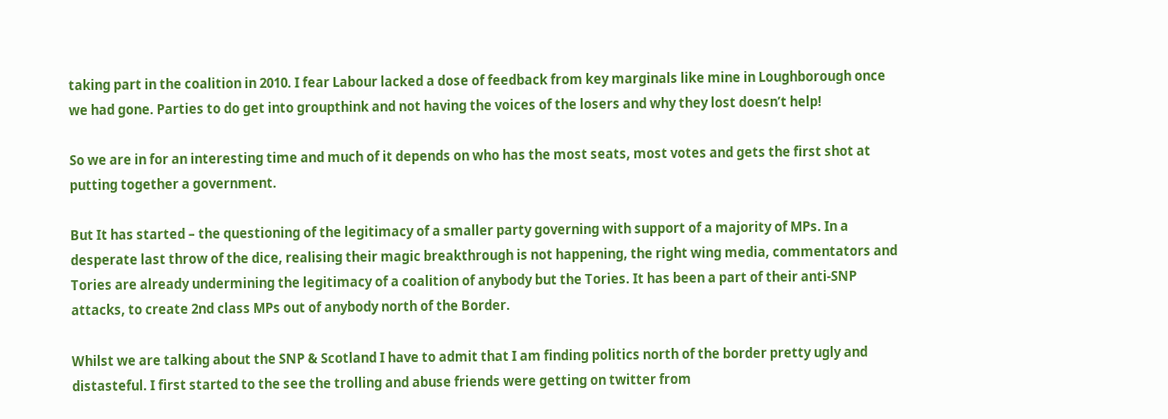taking part in the coalition in 2010. I fear Labour lacked a dose of feedback from key marginals like mine in Loughborough once we had gone. Parties to do get into groupthink and not having the voices of the losers and why they lost doesn’t help!

So we are in for an interesting time and much of it depends on who has the most seats, most votes and gets the first shot at putting together a government.

But It has started – the questioning of the legitimacy of a smaller party governing with support of a majority of MPs. In a desperate last throw of the dice, realising their magic breakthrough is not happening, the right wing media, commentators and Tories are already undermining the legitimacy of a coalition of anybody but the Tories. It has been a part of their anti-SNP attacks, to create 2nd class MPs out of anybody north of the Border.

Whilst we are talking about the SNP & Scotland I have to admit that I am finding politics north of the border pretty ugly and distasteful. I first started to the see the trolling and abuse friends were getting on twitter from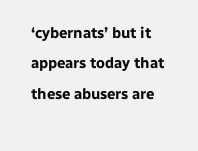‘cybernats’ but it appears today that these abusers are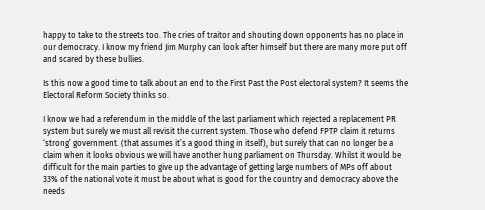happy to take to the streets too. The cries of traitor and shouting down opponents has no place in our democracy. I know my friend Jim Murphy can look after himself but there are many more put off and scared by these bullies.

Is this now a good time to talk about an end to the First Past the Post electoral system? It seems the Electoral Reform Society thinks so.

I know we had a referendum in the middle of the last parliament which rejected a replacement PR system but surely we must all revisit the current system. Those who defend FPTP claim it returns ‘strong’ government. (that assumes it’s a good thing in itself), but surely that can no longer be a claim when it looks obvious we will have another hung parliament on Thursday. Whilst it would be difficult for the main parties to give up the advantage of getting large numbers of MPs off about 33% of the national vote it must be about what is good for the country and democracy above the needs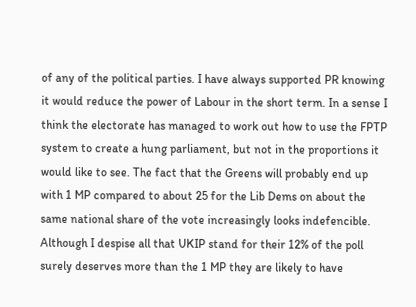of any of the political parties. I have always supported PR knowing it would reduce the power of Labour in the short term. In a sense I think the electorate has managed to work out how to use the FPTP system to create a hung parliament, but not in the proportions it would like to see. The fact that the Greens will probably end up with 1 MP compared to about 25 for the Lib Dems on about the same national share of the vote increasingly looks indefencible. Although I despise all that UKIP stand for their 12% of the poll surely deserves more than the 1 MP they are likely to have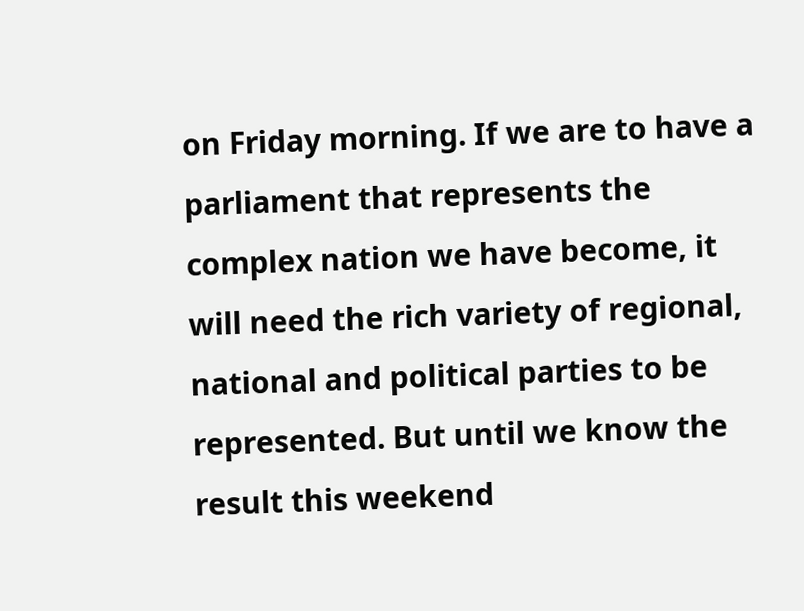on Friday morning. If we are to have a parliament that represents the complex nation we have become, it will need the rich variety of regional, national and political parties to be represented. But until we know the result this weekend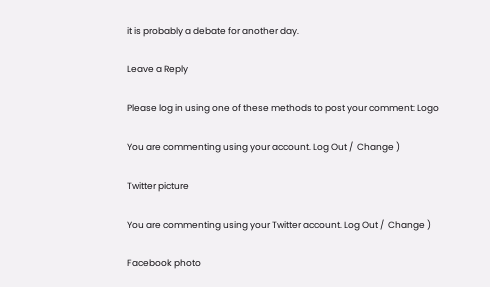it is probably a debate for another day.

Leave a Reply

Please log in using one of these methods to post your comment: Logo

You are commenting using your account. Log Out /  Change )

Twitter picture

You are commenting using your Twitter account. Log Out /  Change )

Facebook photo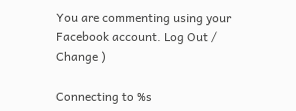You are commenting using your Facebook account. Log Out /  Change )

Connecting to %s